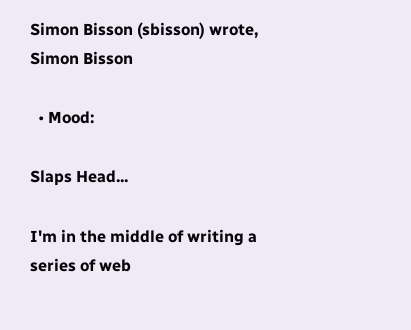Simon Bisson (sbisson) wrote,
Simon Bisson

  • Mood:

Slaps Head...

I'm in the middle of writing a series of web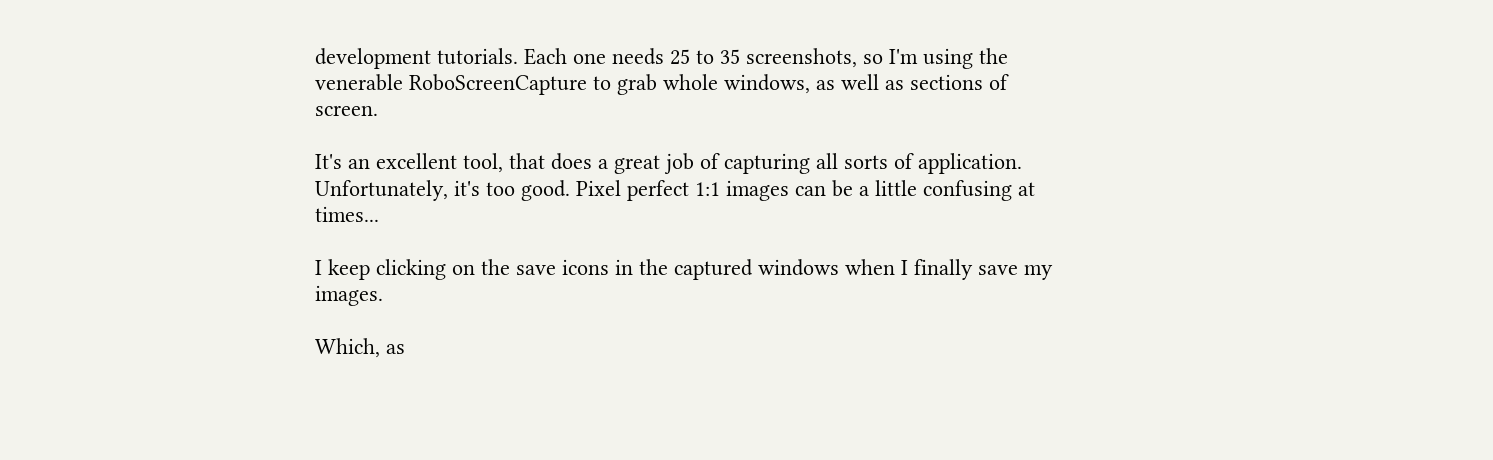development tutorials. Each one needs 25 to 35 screenshots, so I'm using the venerable RoboScreenCapture to grab whole windows, as well as sections of screen.

It's an excellent tool, that does a great job of capturing all sorts of application. Unfortunately, it's too good. Pixel perfect 1:1 images can be a little confusing at times...

I keep clicking on the save icons in the captured windows when I finally save my images.

Which, as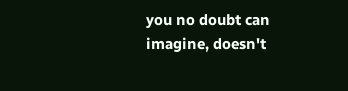you no doubt can imagine, doesn't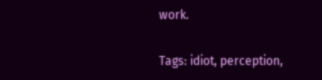work.

Tags: idiot, perception,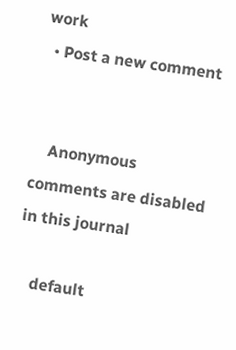work
  • Post a new comment


    Anonymous comments are disabled in this journal

    default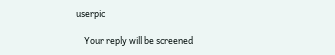userpic

    Your reply will be screened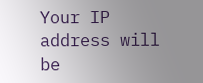Your IP address will be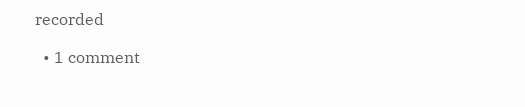recorded

  • 1 comment